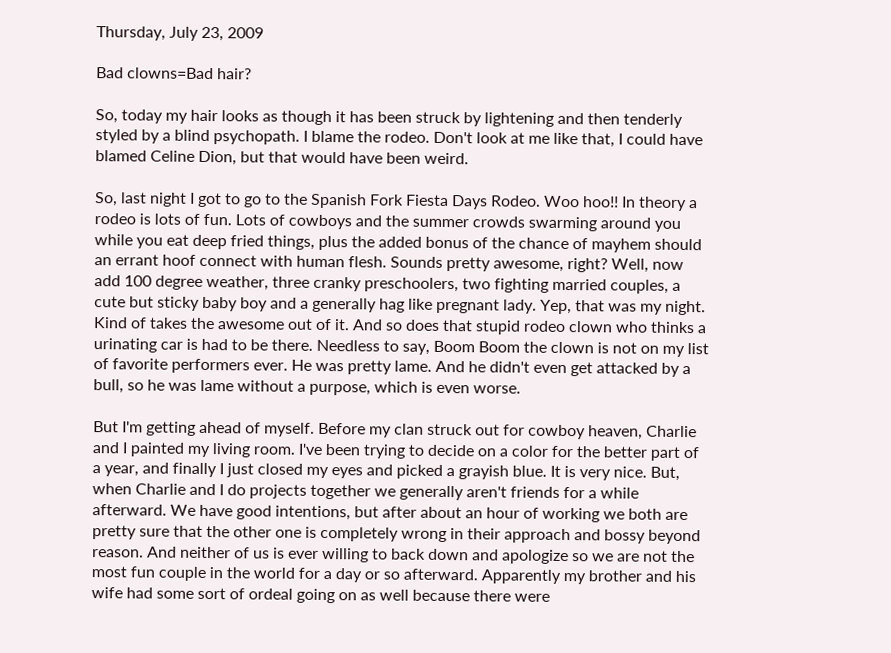Thursday, July 23, 2009

Bad clowns=Bad hair?

So, today my hair looks as though it has been struck by lightening and then tenderly styled by a blind psychopath. I blame the rodeo. Don't look at me like that, I could have blamed Celine Dion, but that would have been weird.

So, last night I got to go to the Spanish Fork Fiesta Days Rodeo. Woo hoo!! In theory a rodeo is lots of fun. Lots of cowboys and the summer crowds swarming around you while you eat deep fried things, plus the added bonus of the chance of mayhem should an errant hoof connect with human flesh. Sounds pretty awesome, right? Well, now add 100 degree weather, three cranky preschoolers, two fighting married couples, a cute but sticky baby boy and a generally hag like pregnant lady. Yep, that was my night. Kind of takes the awesome out of it. And so does that stupid rodeo clown who thinks a urinating car is had to be there. Needless to say, Boom Boom the clown is not on my list of favorite performers ever. He was pretty lame. And he didn't even get attacked by a bull, so he was lame without a purpose, which is even worse.

But I'm getting ahead of myself. Before my clan struck out for cowboy heaven, Charlie and I painted my living room. I've been trying to decide on a color for the better part of a year, and finally I just closed my eyes and picked a grayish blue. It is very nice. But, when Charlie and I do projects together we generally aren't friends for a while afterward. We have good intentions, but after about an hour of working we both are pretty sure that the other one is completely wrong in their approach and bossy beyond reason. And neither of us is ever willing to back down and apologize so we are not the most fun couple in the world for a day or so afterward. Apparently my brother and his wife had some sort of ordeal going on as well because there were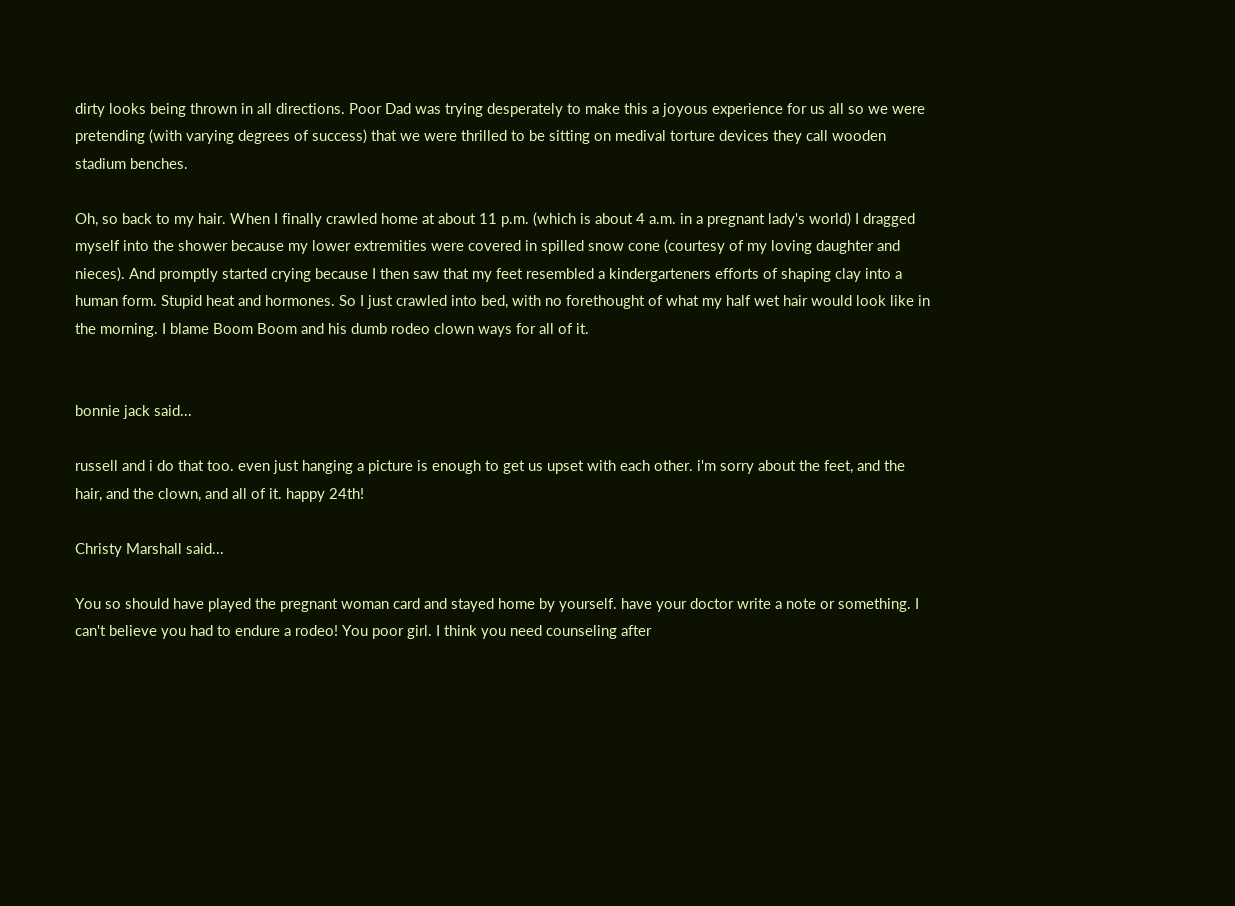dirty looks being thrown in all directions. Poor Dad was trying desperately to make this a joyous experience for us all so we were pretending (with varying degrees of success) that we were thrilled to be sitting on medival torture devices they call wooden stadium benches.

Oh, so back to my hair. When I finally crawled home at about 11 p.m. (which is about 4 a.m. in a pregnant lady's world) I dragged myself into the shower because my lower extremities were covered in spilled snow cone (courtesy of my loving daughter and nieces). And promptly started crying because I then saw that my feet resembled a kindergarteners efforts of shaping clay into a human form. Stupid heat and hormones. So I just crawled into bed, with no forethought of what my half wet hair would look like in the morning. I blame Boom Boom and his dumb rodeo clown ways for all of it.


bonnie jack said...

russell and i do that too. even just hanging a picture is enough to get us upset with each other. i'm sorry about the feet, and the hair, and the clown, and all of it. happy 24th!

Christy Marshall said...

You so should have played the pregnant woman card and stayed home by yourself. have your doctor write a note or something. I can't believe you had to endure a rodeo! You poor girl. I think you need counseling after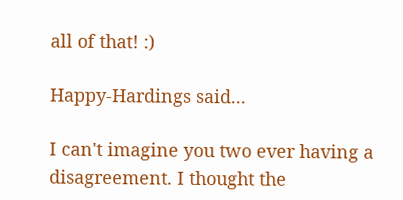all of that! :)

Happy-Hardings said...

I can't imagine you two ever having a disagreement. I thought the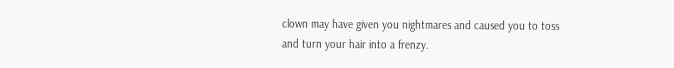clown may have given you nightmares and caused you to toss and turn your hair into a frenzy.